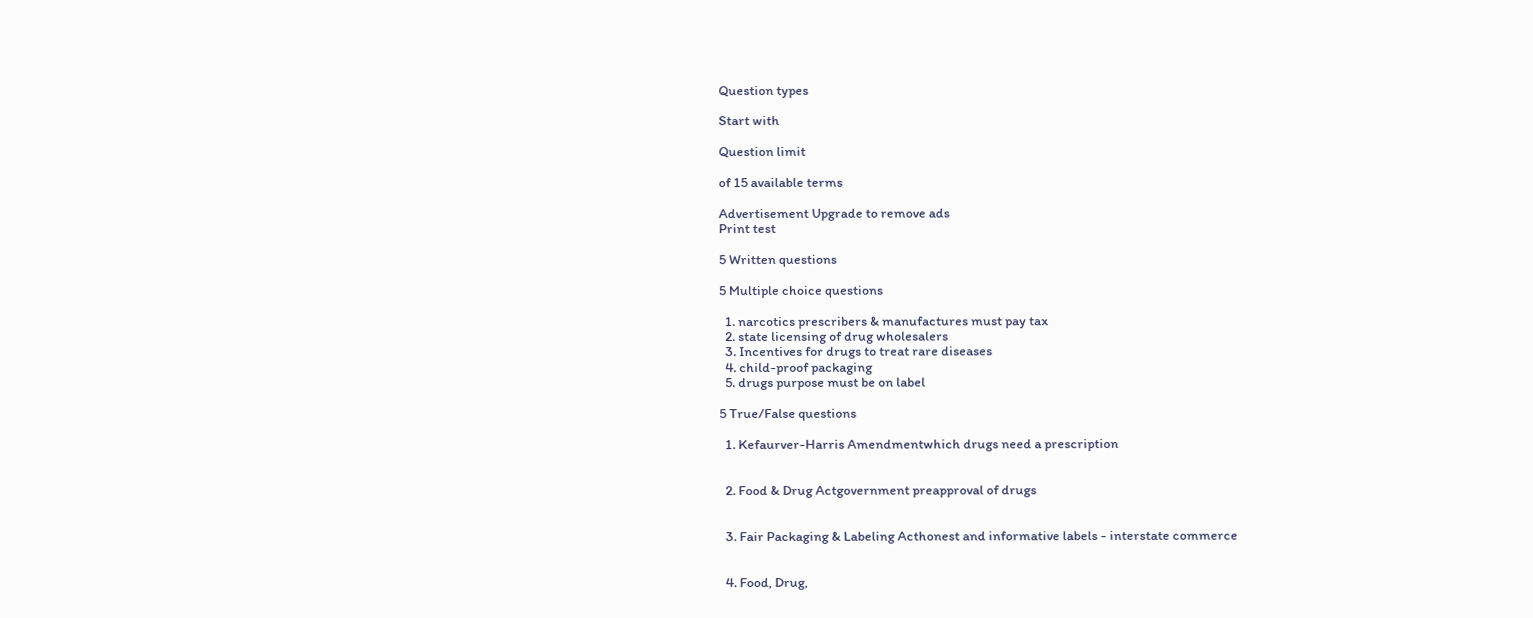Question types

Start with

Question limit

of 15 available terms

Advertisement Upgrade to remove ads
Print test

5 Written questions

5 Multiple choice questions

  1. narcotics prescribers & manufactures must pay tax
  2. state licensing of drug wholesalers
  3. Incentives for drugs to treat rare diseases
  4. child-proof packaging
  5. drugs purpose must be on label

5 True/False questions

  1. Kefaurver-Harris Amendmentwhich drugs need a prescription


  2. Food & Drug Actgovernment preapproval of drugs


  3. Fair Packaging & Labeling Acthonest and informative labels - interstate commerce


  4. Food, Drug,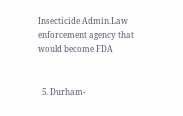Insecticide Admin.Law enforcement agency that would become FDA


  5. Durham-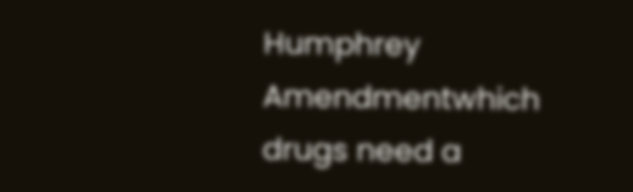Humphrey Amendmentwhich drugs need a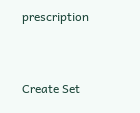prescription


Create Set